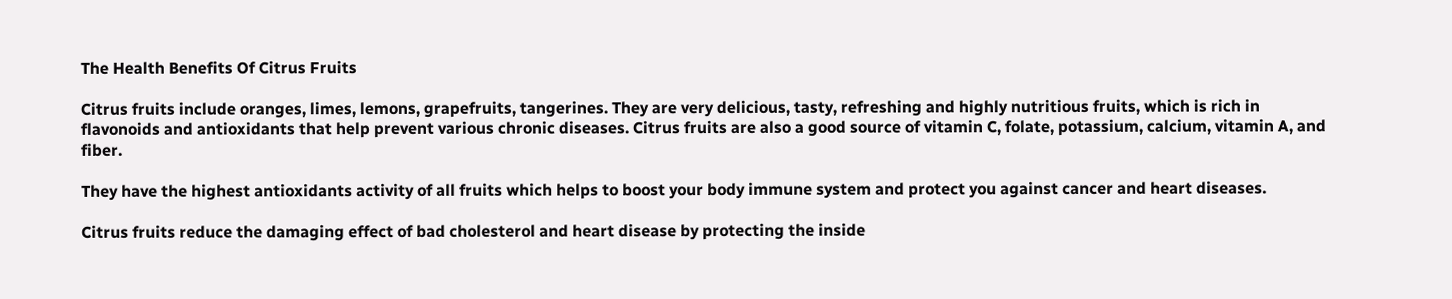The Health Benefits Of Citrus Fruits

Citrus fruits include oranges, limes, lemons, grapefruits, tangerines. They are very delicious, tasty, refreshing and highly nutritious fruits, which is rich in flavonoids and antioxidants that help prevent various chronic diseases. Citrus fruits are also a good source of vitamin C, folate, potassium, calcium, vitamin A, and fiber.

They have the highest antioxidants activity of all fruits which helps to boost your body immune system and protect you against cancer and heart diseases.

Citrus fruits reduce the damaging effect of bad cholesterol and heart disease by protecting the inside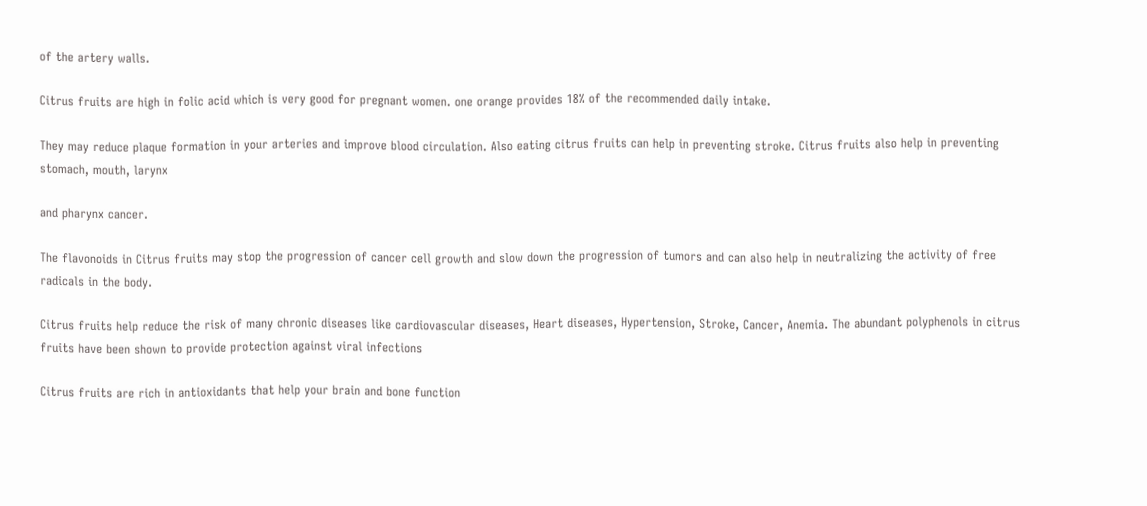of the artery walls.

Citrus fruits are high in folic acid which is very good for pregnant women. one orange provides 18% of the recommended daily intake.

They may reduce plaque formation in your arteries and improve blood circulation. Also eating citrus fruits can help in preventing stroke. Citrus fruits also help in preventing  stomach, mouth, larynx

and pharynx cancer.

The flavonoids in Citrus fruits may stop the progression of cancer cell growth and slow down the progression of tumors and can also help in neutralizing the activity of free radicals in the body.

Citrus fruits help reduce the risk of many chronic diseases like cardiovascular diseases, Heart diseases, Hypertension, Stroke, Cancer, Anemia. The abundant polyphenols in citrus fruits have been shown to provide protection against viral infections

Citrus fruits are rich in antioxidants that help your brain and bone function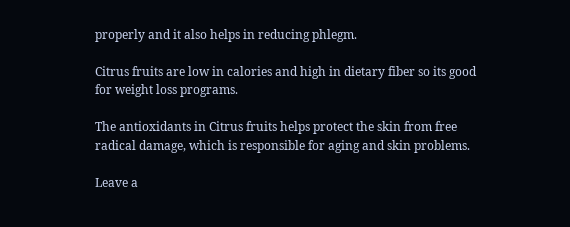properly and it also helps in reducing phlegm.

Citrus fruits are low in calories and high in dietary fiber so its good for weight loss programs.

The antioxidants in Citrus fruits helps protect the skin from free radical damage, which is responsible for aging and skin problems.

Leave a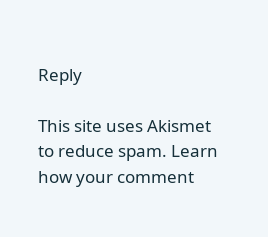Reply

This site uses Akismet to reduce spam. Learn how your comment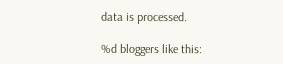data is processed.

%d bloggers like this: